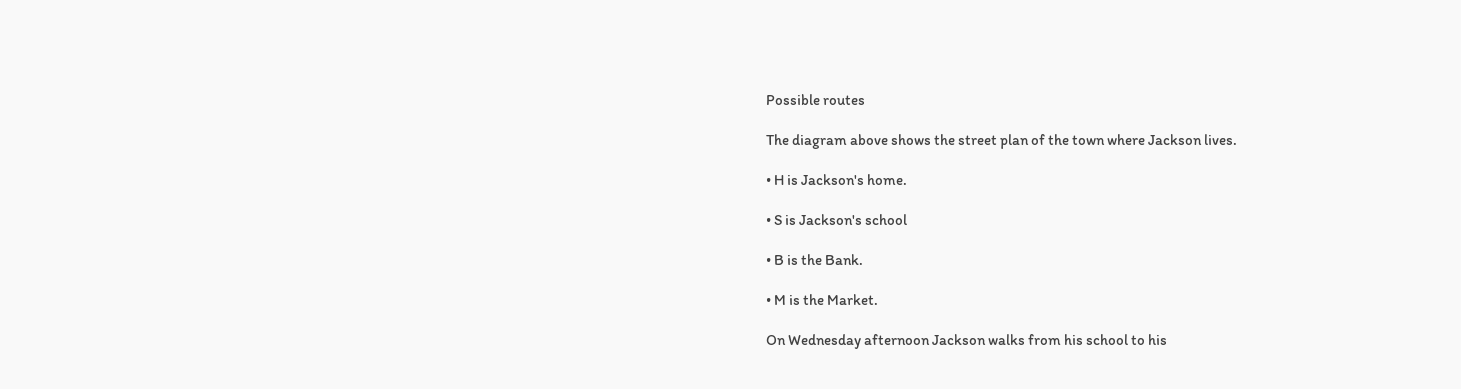Possible routes

The diagram above shows the street plan of the town where Jackson lives.

• H is Jackson's home.

• S is Jackson's school

• B is the Bank.

• M is the Market.

On Wednesday afternoon Jackson walks from his school to his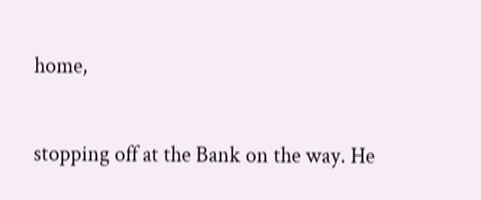home,

stopping off at the Bank on the way. He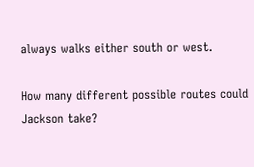always walks either south or west.

How many different possible routes could Jackson take?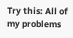Try this: All of my problems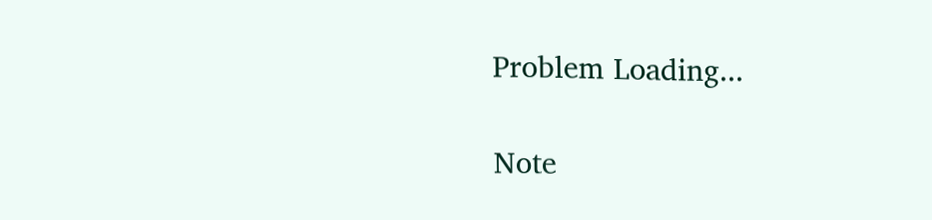Problem Loading...

Note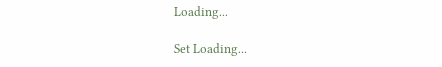Loading...

Set Loading...